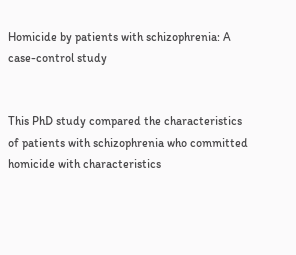Homicide by patients with schizophrenia: A case-control study


This PhD study compared the characteristics of patients with schizophrenia who committed homicide with characteristics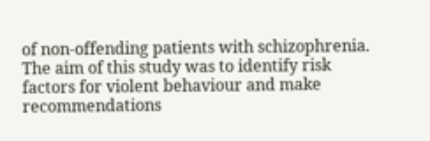of non-offending patients with schizophrenia. The aim of this study was to identify risk factors for violent behaviour and make recommendations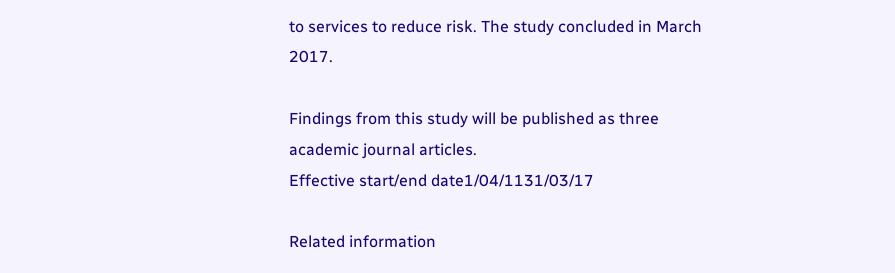to services to reduce risk. The study concluded in March 2017.

Findings from this study will be published as three academic journal articles.
Effective start/end date1/04/1131/03/17

Related information